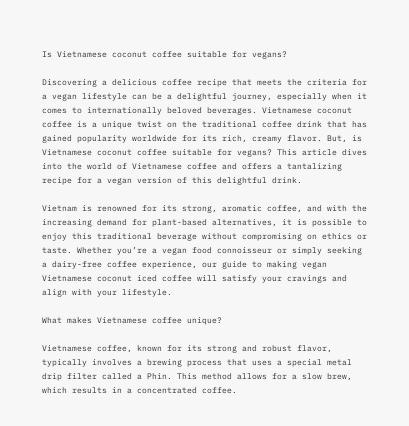Is Vietnamese coconut coffee suitable for vegans?

Discovering a delicious coffee recipe that meets the criteria for a vegan lifestyle can be a delightful journey, especially when it comes to internationally beloved beverages. Vietnamese coconut coffee is a unique twist on the traditional coffee drink that has gained popularity worldwide for its rich, creamy flavor. But, is Vietnamese coconut coffee suitable for vegans? This article dives into the world of Vietnamese coffee and offers a tantalizing recipe for a vegan version of this delightful drink.

Vietnam is renowned for its strong, aromatic coffee, and with the increasing demand for plant-based alternatives, it is possible to enjoy this traditional beverage without compromising on ethics or taste. Whether you’re a vegan food connoisseur or simply seeking a dairy-free coffee experience, our guide to making vegan Vietnamese coconut iced coffee will satisfy your cravings and align with your lifestyle.

What makes Vietnamese coffee unique?

Vietnamese coffee, known for its strong and robust flavor, typically involves a brewing process that uses a special metal drip filter called a Phin. This method allows for a slow brew, which results in a concentrated coffee.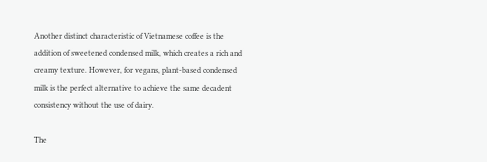Another distinct characteristic of Vietnamese coffee is the addition of sweetened condensed milk, which creates a rich and creamy texture. However, for vegans, plant-based condensed milk is the perfect alternative to achieve the same decadent consistency without the use of dairy.

The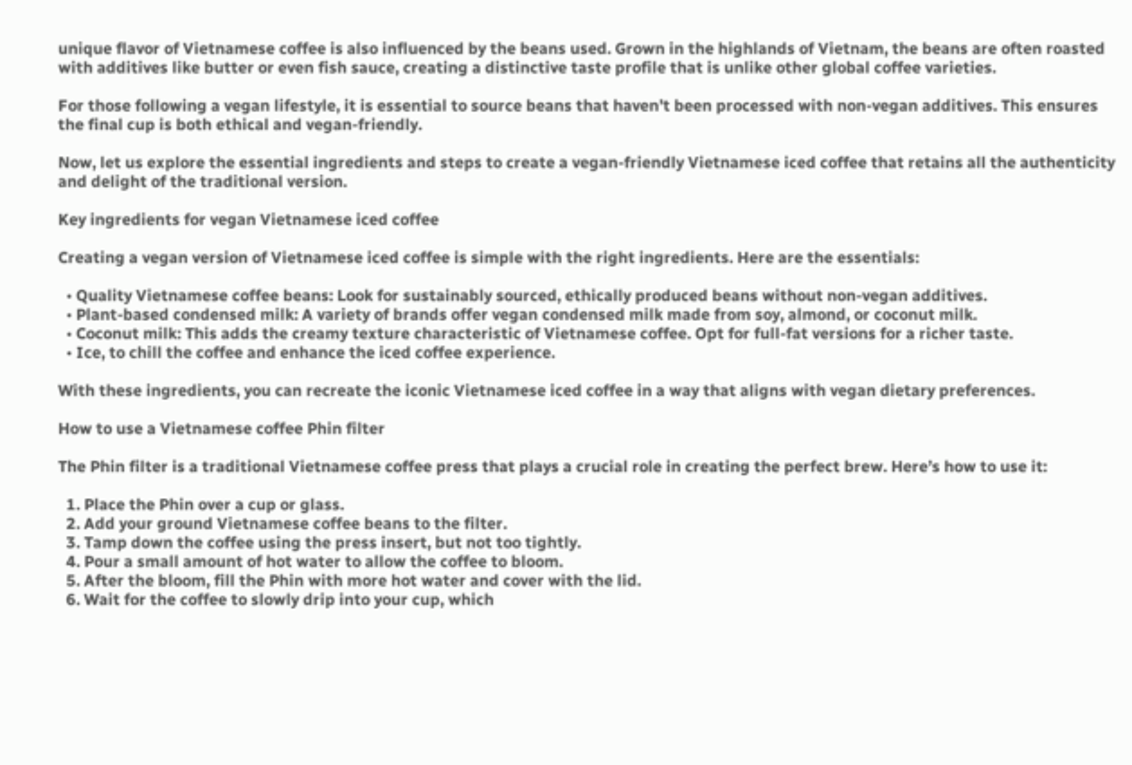unique flavor of Vietnamese coffee is also influenced by the beans used. Grown in the highlands of Vietnam, the beans are often roasted with additives like butter or even fish sauce, creating a distinctive taste profile that is unlike other global coffee varieties.

For those following a vegan lifestyle, it is essential to source beans that haven’t been processed with non-vegan additives. This ensures the final cup is both ethical and vegan-friendly.

Now, let us explore the essential ingredients and steps to create a vegan-friendly Vietnamese iced coffee that retains all the authenticity and delight of the traditional version.

Key ingredients for vegan Vietnamese iced coffee

Creating a vegan version of Vietnamese iced coffee is simple with the right ingredients. Here are the essentials:

  • Quality Vietnamese coffee beans: Look for sustainably sourced, ethically produced beans without non-vegan additives.
  • Plant-based condensed milk: A variety of brands offer vegan condensed milk made from soy, almond, or coconut milk.
  • Coconut milk: This adds the creamy texture characteristic of Vietnamese coffee. Opt for full-fat versions for a richer taste.
  • Ice, to chill the coffee and enhance the iced coffee experience.

With these ingredients, you can recreate the iconic Vietnamese iced coffee in a way that aligns with vegan dietary preferences.

How to use a Vietnamese coffee Phin filter

The Phin filter is a traditional Vietnamese coffee press that plays a crucial role in creating the perfect brew. Here’s how to use it:

  1. Place the Phin over a cup or glass.
  2. Add your ground Vietnamese coffee beans to the filter.
  3. Tamp down the coffee using the press insert, but not too tightly.
  4. Pour a small amount of hot water to allow the coffee to bloom.
  5. After the bloom, fill the Phin with more hot water and cover with the lid.
  6. Wait for the coffee to slowly drip into your cup, which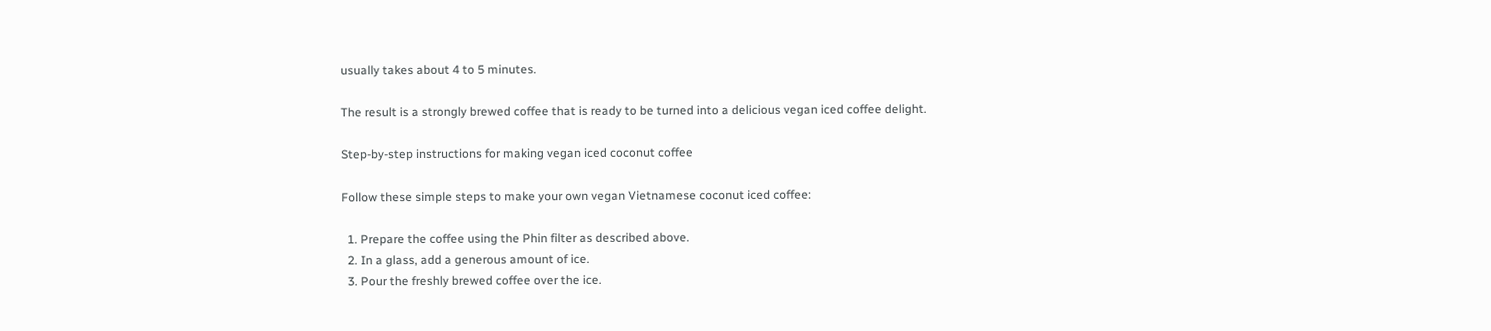usually takes about 4 to 5 minutes.

The result is a strongly brewed coffee that is ready to be turned into a delicious vegan iced coffee delight.

Step-by-step instructions for making vegan iced coconut coffee

Follow these simple steps to make your own vegan Vietnamese coconut iced coffee:

  1. Prepare the coffee using the Phin filter as described above.
  2. In a glass, add a generous amount of ice.
  3. Pour the freshly brewed coffee over the ice.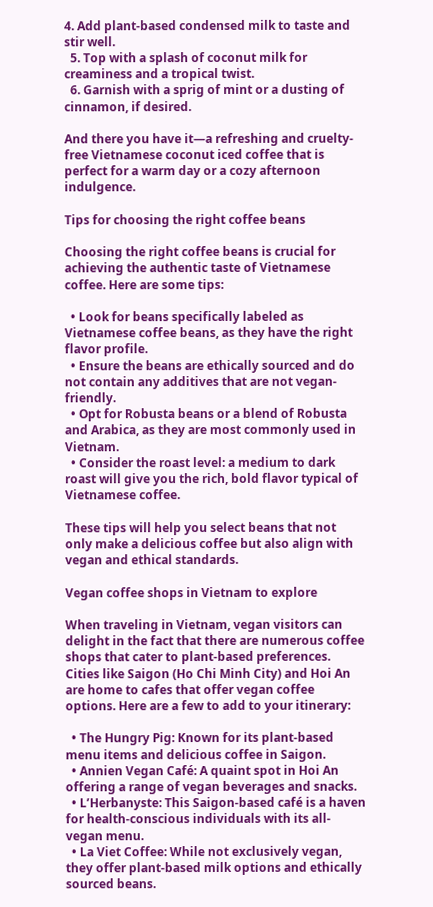4. Add plant-based condensed milk to taste and stir well.
  5. Top with a splash of coconut milk for creaminess and a tropical twist.
  6. Garnish with a sprig of mint or a dusting of cinnamon, if desired.

And there you have it—a refreshing and cruelty-free Vietnamese coconut iced coffee that is perfect for a warm day or a cozy afternoon indulgence.

Tips for choosing the right coffee beans

Choosing the right coffee beans is crucial for achieving the authentic taste of Vietnamese coffee. Here are some tips:

  • Look for beans specifically labeled as Vietnamese coffee beans, as they have the right flavor profile.
  • Ensure the beans are ethically sourced and do not contain any additives that are not vegan-friendly.
  • Opt for Robusta beans or a blend of Robusta and Arabica, as they are most commonly used in Vietnam.
  • Consider the roast level: a medium to dark roast will give you the rich, bold flavor typical of Vietnamese coffee.

These tips will help you select beans that not only make a delicious coffee but also align with vegan and ethical standards.

Vegan coffee shops in Vietnam to explore

When traveling in Vietnam, vegan visitors can delight in the fact that there are numerous coffee shops that cater to plant-based preferences. Cities like Saigon (Ho Chi Minh City) and Hoi An are home to cafes that offer vegan coffee options. Here are a few to add to your itinerary:

  • The Hungry Pig: Known for its plant-based menu items and delicious coffee in Saigon.
  • Annien Vegan Café: A quaint spot in Hoi An offering a range of vegan beverages and snacks.
  • L’Herbanyste: This Saigon-based café is a haven for health-conscious individuals with its all-vegan menu.
  • La Viet Coffee: While not exclusively vegan, they offer plant-based milk options and ethically sourced beans.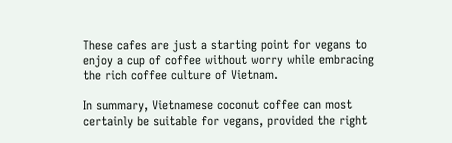These cafes are just a starting point for vegans to enjoy a cup of coffee without worry while embracing the rich coffee culture of Vietnam.

In summary, Vietnamese coconut coffee can most certainly be suitable for vegans, provided the right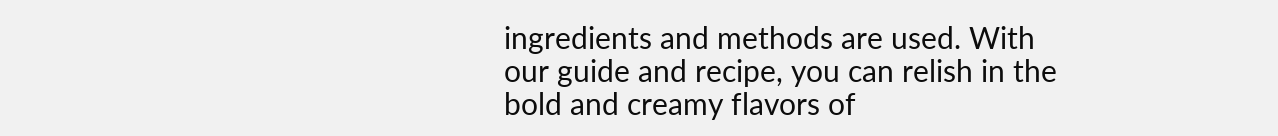ingredients and methods are used. With our guide and recipe, you can relish in the bold and creamy flavors of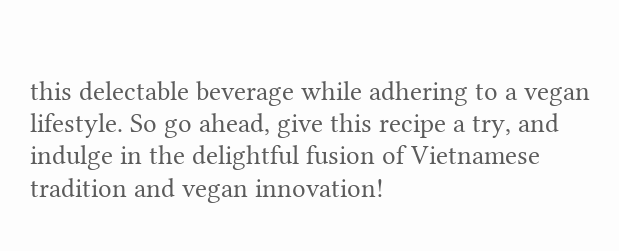this delectable beverage while adhering to a vegan lifestyle. So go ahead, give this recipe a try, and indulge in the delightful fusion of Vietnamese tradition and vegan innovation!